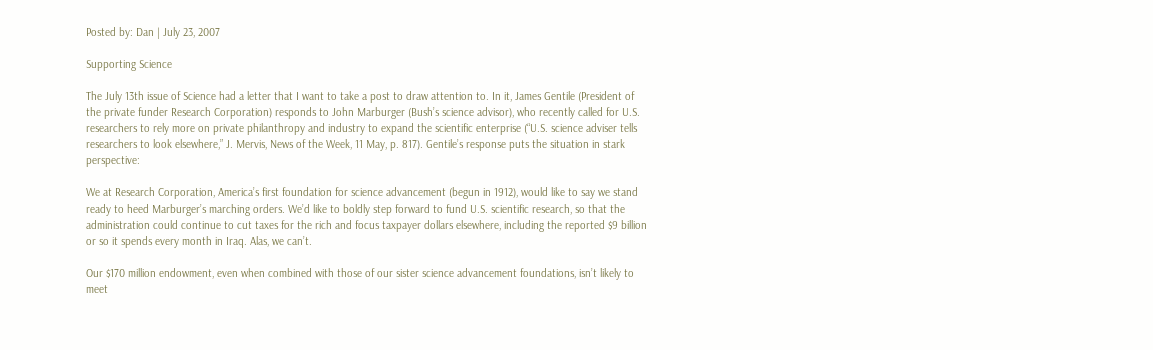Posted by: Dan | July 23, 2007

Supporting Science

The July 13th issue of Science had a letter that I want to take a post to draw attention to. In it, James Gentile (President of the private funder Research Corporation) responds to John Marburger (Bush’s science advisor), who recently called for U.S. researchers to rely more on private philanthropy and industry to expand the scientific enterprise (“U.S. science adviser tells researchers to look elsewhere,” J. Mervis, News of the Week, 11 May, p. 817). Gentile’s response puts the situation in stark perspective:

We at Research Corporation, America’s first foundation for science advancement (begun in 1912), would like to say we stand ready to heed Marburger’s marching orders. We’d like to boldly step forward to fund U.S. scientific research, so that the administration could continue to cut taxes for the rich and focus taxpayer dollars elsewhere, including the reported $9 billion or so it spends every month in Iraq. Alas, we can’t.

Our $170 million endowment, even when combined with those of our sister science advancement foundations, isn’t likely to meet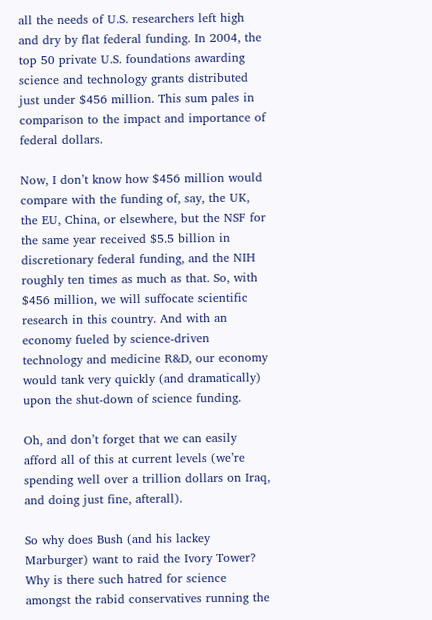all the needs of U.S. researchers left high and dry by flat federal funding. In 2004, the top 50 private U.S. foundations awarding science and technology grants distributed just under $456 million. This sum pales in comparison to the impact and importance of federal dollars.

Now, I don’t know how $456 million would compare with the funding of, say, the UK, the EU, China, or elsewhere, but the NSF for the same year received $5.5 billion in discretionary federal funding, and the NIH roughly ten times as much as that. So, with $456 million, we will suffocate scientific research in this country. And with an economy fueled by science-driven technology and medicine R&D, our economy would tank very quickly (and dramatically) upon the shut-down of science funding.

Oh, and don’t forget that we can easily afford all of this at current levels (we’re spending well over a trillion dollars on Iraq, and doing just fine, afterall).

So why does Bush (and his lackey Marburger) want to raid the Ivory Tower? Why is there such hatred for science amongst the rabid conservatives running the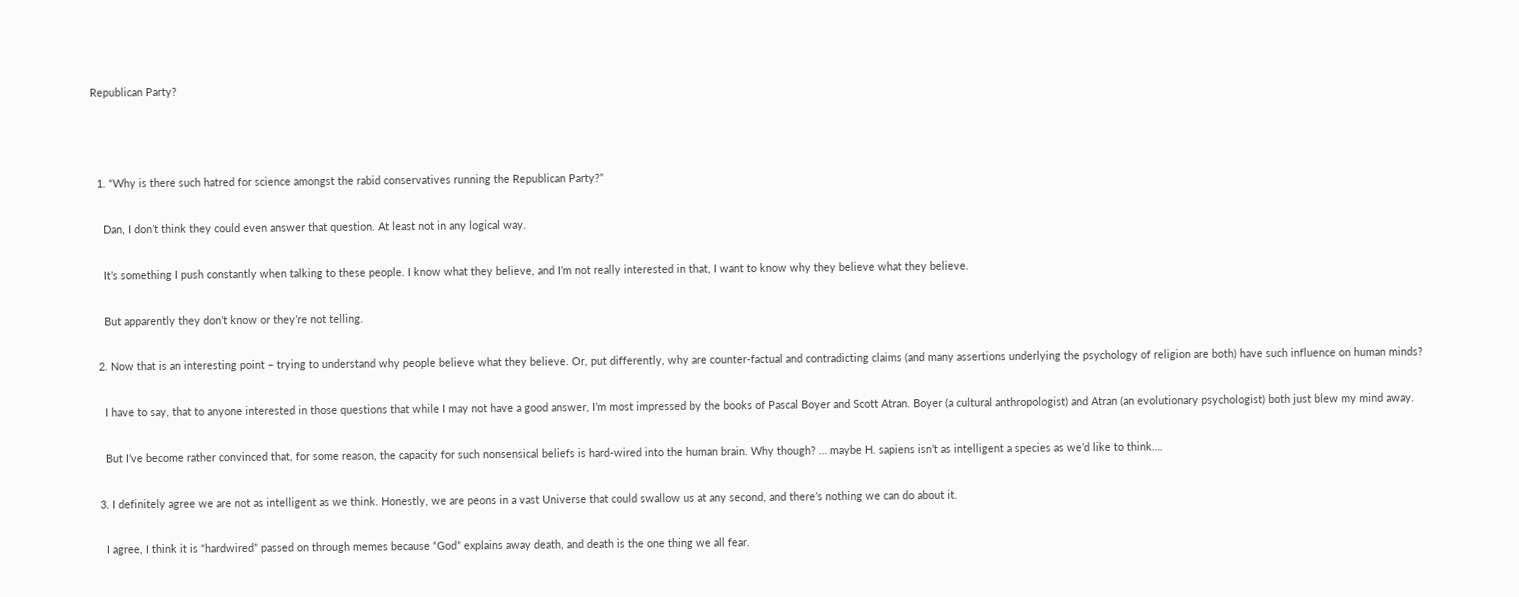Republican Party?



  1. “Why is there such hatred for science amongst the rabid conservatives running the Republican Party?”

    Dan, I don’t think they could even answer that question. At least not in any logical way.

    It’s something I push constantly when talking to these people. I know what they believe, and I’m not really interested in that, I want to know why they believe what they believe.

    But apparently they don’t know or they’re not telling.

  2. Now that is an interesting point – trying to understand why people believe what they believe. Or, put differently, why are counter-factual and contradicting claims (and many assertions underlying the psychology of religion are both) have such influence on human minds?

    I have to say, that to anyone interested in those questions that while I may not have a good answer, I’m most impressed by the books of Pascal Boyer and Scott Atran. Boyer (a cultural anthropologist) and Atran (an evolutionary psychologist) both just blew my mind away.

    But I’ve become rather convinced that, for some reason, the capacity for such nonsensical beliefs is hard-wired into the human brain. Why though? … maybe H. sapiens isn’t as intelligent a species as we’d like to think….

  3. I definitely agree we are not as intelligent as we think. Honestly, we are peons in a vast Universe that could swallow us at any second, and there’s nothing we can do about it.

    I agree, I think it is “hardwired” passed on through memes because “God” explains away death, and death is the one thing we all fear.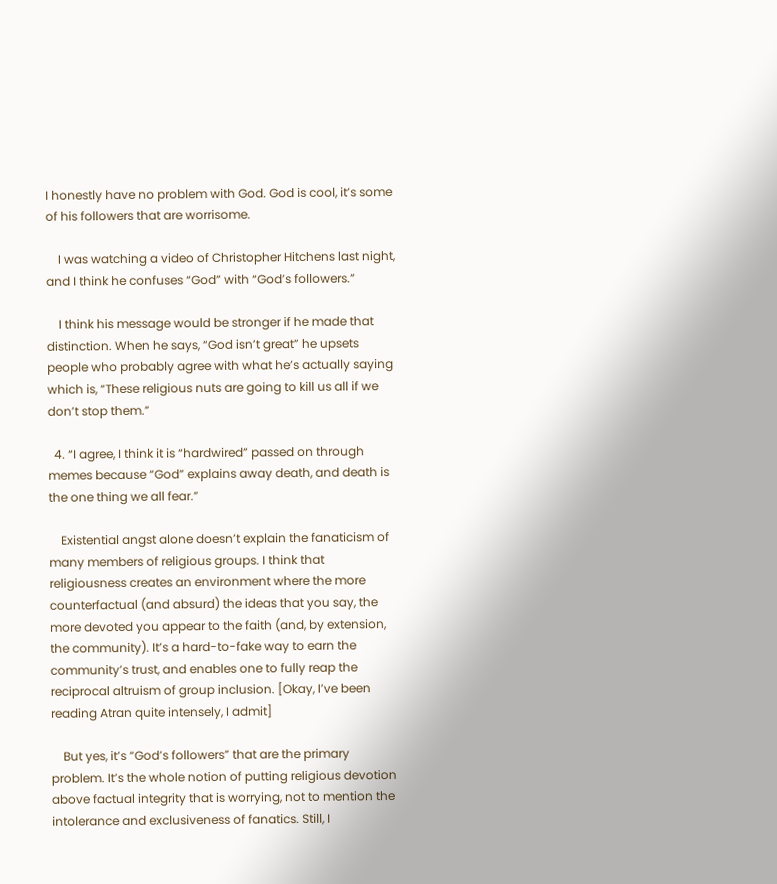I honestly have no problem with God. God is cool, it’s some of his followers that are worrisome.

    I was watching a video of Christopher Hitchens last night, and I think he confuses “God” with “God’s followers.”

    I think his message would be stronger if he made that distinction. When he says, “God isn’t great” he upsets people who probably agree with what he’s actually saying which is, “These religious nuts are going to kill us all if we don’t stop them.”

  4. “I agree, I think it is “hardwired” passed on through memes because “God” explains away death, and death is the one thing we all fear.”

    Existential angst alone doesn’t explain the fanaticism of many members of religious groups. I think that religiousness creates an environment where the more counterfactual (and absurd) the ideas that you say, the more devoted you appear to the faith (and, by extension, the community). It’s a hard-to-fake way to earn the community’s trust, and enables one to fully reap the reciprocal altruism of group inclusion. [Okay, I’ve been reading Atran quite intensely, I admit]

    But yes, it’s “God’s followers” that are the primary problem. It’s the whole notion of putting religious devotion above factual integrity that is worrying, not to mention the intolerance and exclusiveness of fanatics. Still, I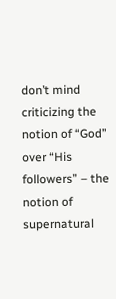don’t mind criticizing the notion of “God” over “His followers” – the notion of supernatural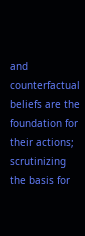and counterfactual beliefs are the foundation for their actions; scrutinizing the basis for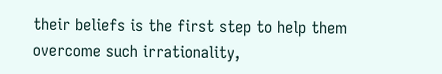their beliefs is the first step to help them overcome such irrationality,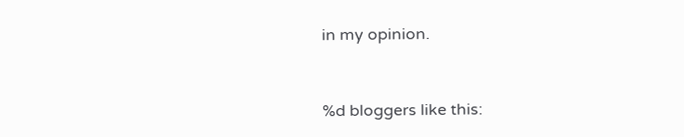in my opinion.


%d bloggers like this: